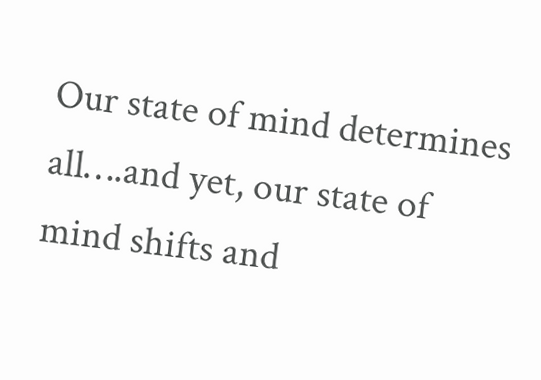Our state of mind determines all….and yet, our state of mind shifts and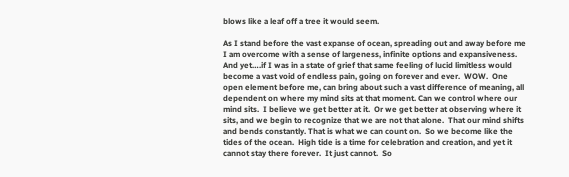blows like a leaf off a tree it would seem.

As I stand before the vast expanse of ocean, spreading out and away before me I am overcome with a sense of largeness, infinite options and expansiveness.  And yet….if I was in a state of grief that same feeling of lucid limitless would become a vast void of endless pain, going on forever and ever.  WOW.  One open element before me, can bring about such a vast difference of meaning, all dependent on where my mind sits at that moment. Can we control where our mind sits.  I believe we get better at it.  Or we get better at observing where it sits, and we begin to recognize that we are not that alone.  That our mind shifts and bends constantly. That is what we can count on.  So we become like the tides of the ocean.  High tide is a time for celebration and creation, and yet it cannot stay there forever.  It just cannot.  So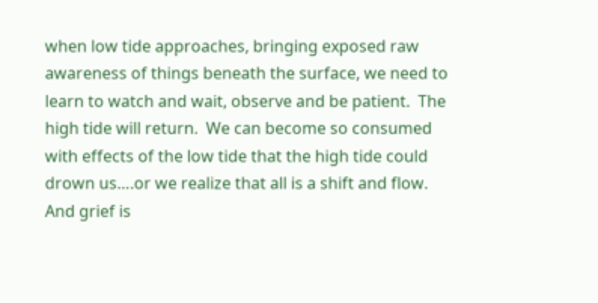when low tide approaches, bringing exposed raw awareness of things beneath the surface, we need to learn to watch and wait, observe and be patient.  The high tide will return.  We can become so consumed with effects of the low tide that the high tide could drown us….or we realize that all is a shift and flow.  And grief is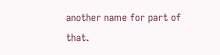another name for part of that.